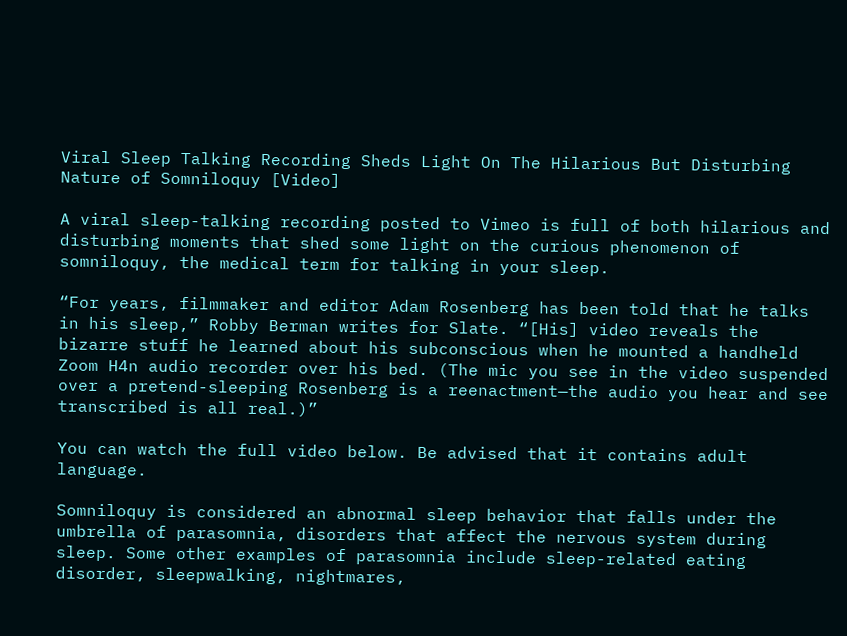Viral Sleep Talking Recording Sheds Light On The Hilarious But Disturbing Nature of Somniloquy [Video]

A viral sleep-talking recording posted to Vimeo is full of both hilarious and disturbing moments that shed some light on the curious phenomenon of somniloquy, the medical term for talking in your sleep.

“For years, filmmaker and editor Adam Rosenberg has been told that he talks in his sleep,” Robby Berman writes for Slate. “[His] video reveals the bizarre stuff he learned about his subconscious when he mounted a handheld Zoom H4n audio recorder over his bed. (The mic you see in the video suspended over a pretend-sleeping Rosenberg is a reenactment—the audio you hear and see transcribed is all real.)”

You can watch the full video below. Be advised that it contains adult language.

Somniloquy is considered an abnormal sleep behavior that falls under the umbrella of parasomnia, disorders that affect the nervous system during sleep. Some other examples of parasomnia include sleep-related eating disorder, sleepwalking, nightmares,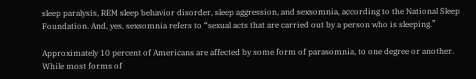sleep paralysis, REM sleep behavior disorder, sleep aggression, and sexsomnia, according to the National Sleep Foundation. And, yes, sexsomnia refers to “sexual acts that are carried out by a person who is sleeping.”

Approximately 10 percent of Americans are affected by some form of parasomnia, to one degree or another. While most forms of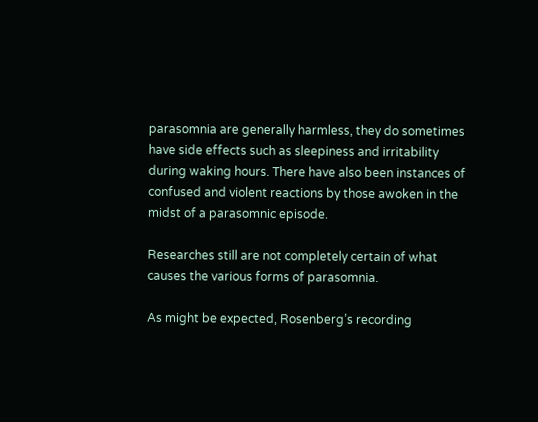parasomnia are generally harmless, they do sometimes have side effects such as sleepiness and irritability during waking hours. There have also been instances of confused and violent reactions by those awoken in the midst of a parasomnic episode.

Researches still are not completely certain of what causes the various forms of parasomnia.

As might be expected, Rosenberg’s recording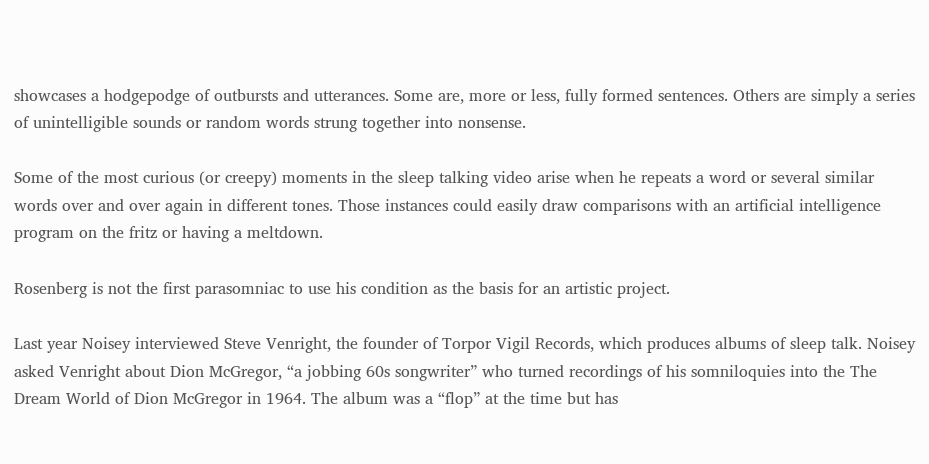showcases a hodgepodge of outbursts and utterances. Some are, more or less, fully formed sentences. Others are simply a series of unintelligible sounds or random words strung together into nonsense.

Some of the most curious (or creepy) moments in the sleep talking video arise when he repeats a word or several similar words over and over again in different tones. Those instances could easily draw comparisons with an artificial intelligence program on the fritz or having a meltdown.

Rosenberg is not the first parasomniac to use his condition as the basis for an artistic project.

Last year Noisey interviewed Steve Venright, the founder of Torpor Vigil Records, which produces albums of sleep talk. Noisey asked Venright about Dion McGregor, “a jobbing 60s songwriter” who turned recordings of his somniloquies into the The Dream World of Dion McGregor in 1964. The album was a “flop” at the time but has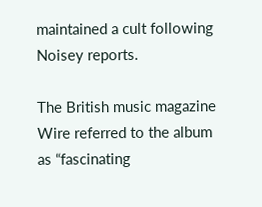maintained a cult following Noisey reports.

The British music magazine Wire referred to the album as “fascinating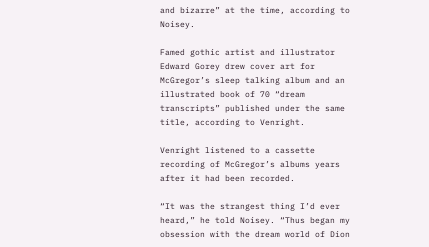and bizarre” at the time, according to Noisey.

Famed gothic artist and illustrator Edward Gorey drew cover art for McGregor’s sleep talking album and an illustrated book of 70 “dream transcripts” published under the same title, according to Venright.

Venright listened to a cassette recording of McGregor’s albums years after it had been recorded.

“It was the strangest thing I’d ever heard,” he told Noisey. “Thus began my obsession with the dream world of Dion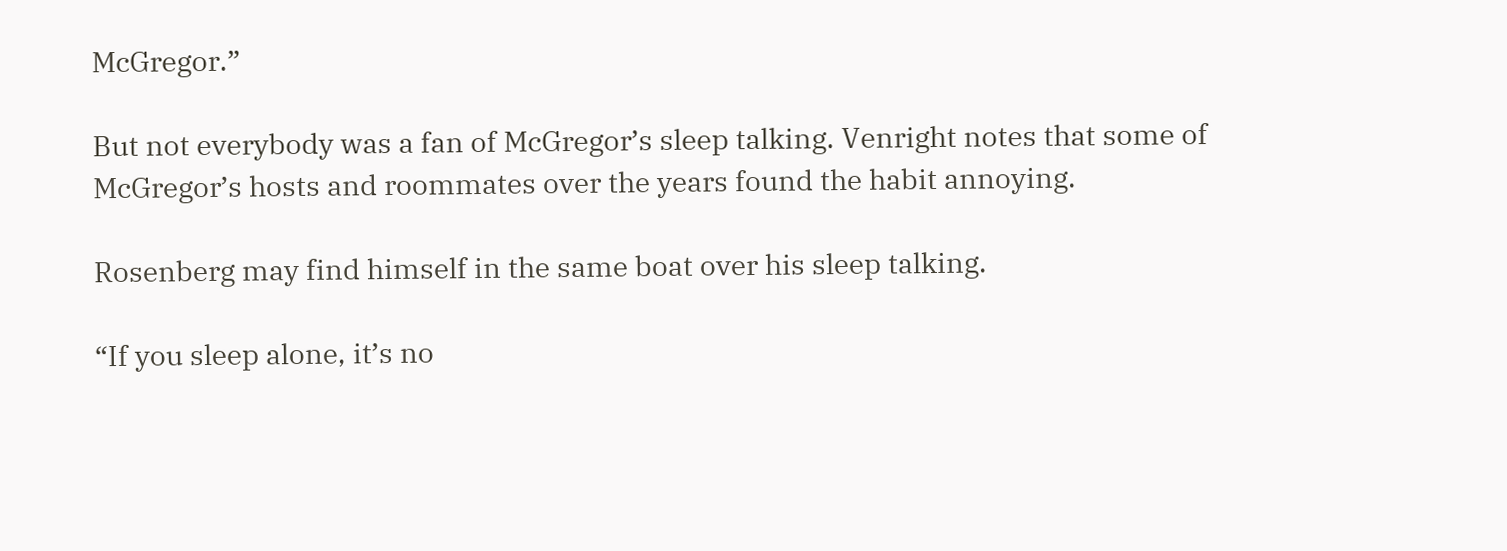McGregor.”

But not everybody was a fan of McGregor’s sleep talking. Venright notes that some of McGregor’s hosts and roommates over the years found the habit annoying.

Rosenberg may find himself in the same boat over his sleep talking.

“If you sleep alone, it’s no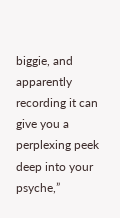biggie, and apparently recording it can give you a perplexing peek deep into your psyche,”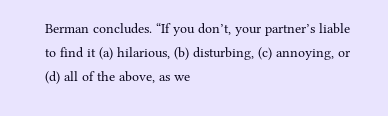Berman concludes. “If you don’t, your partner’s liable to find it (a) hilarious, (b) disturbing, (c) annoying, or (d) all of the above, as we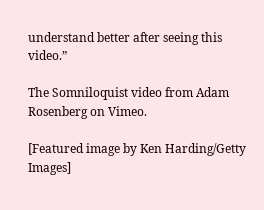understand better after seeing this video.”

The Somniloquist video from Adam Rosenberg on Vimeo.

[Featured image by Ken Harding/Getty Images]